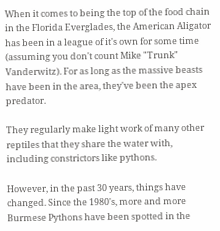When it comes to being the top of the food chain in the Florida Everglades, the American Aligator has been in a league of it's own for some time (assuming you don't count Mike "Trunk" Vanderwitz). For as long as the massive beasts have been in the area, they've been the apex predator.

They regularly make light work of many other reptiles that they share the water with, including constrictors like pythons.

However, in the past 30 years, things have changed. Since the 1980's, more and more Burmese Pythons have been spotted in the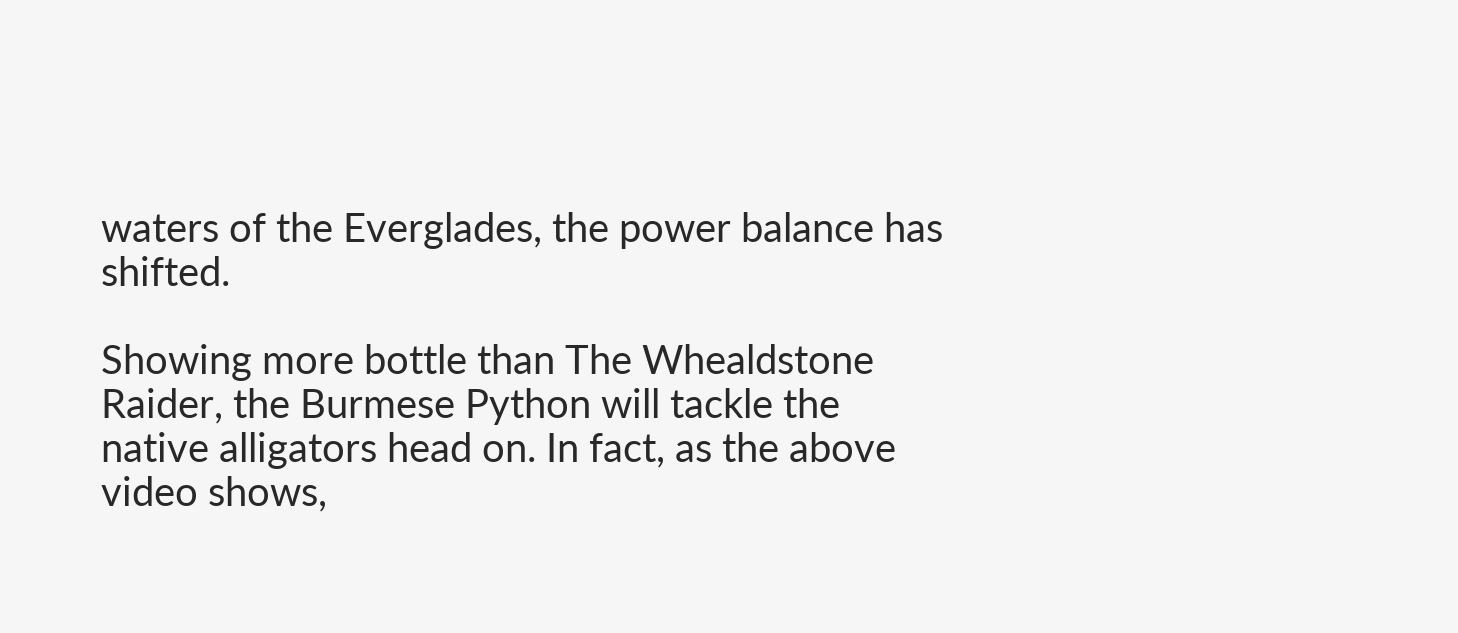waters of the Everglades, the power balance has shifted.

Showing more bottle than The Whealdstone Raider, the Burmese Python will tackle the native alligators head on. In fact, as the above video shows,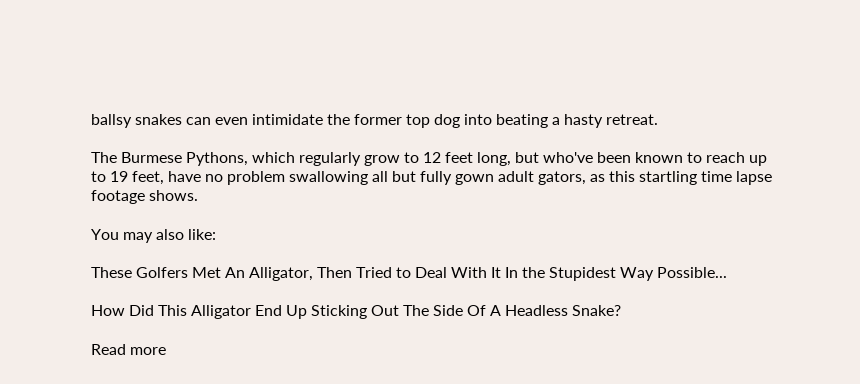ballsy snakes can even intimidate the former top dog into beating a hasty retreat.

The Burmese Pythons, which regularly grow to 12 feet long, but who've been known to reach up to 19 feet, have no problem swallowing all but fully gown adult gators, as this startling time lapse footage shows.

You may also like:

These Golfers Met An Alligator, Then Tried to Deal With It In the Stupidest Way Possible...

How Did This Alligator End Up Sticking Out The Side Of A Headless Snake?

Read more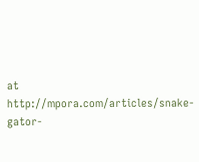at http://mpora.com/articles/snake-gator-